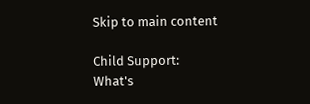Skip to main content

Child Support: What's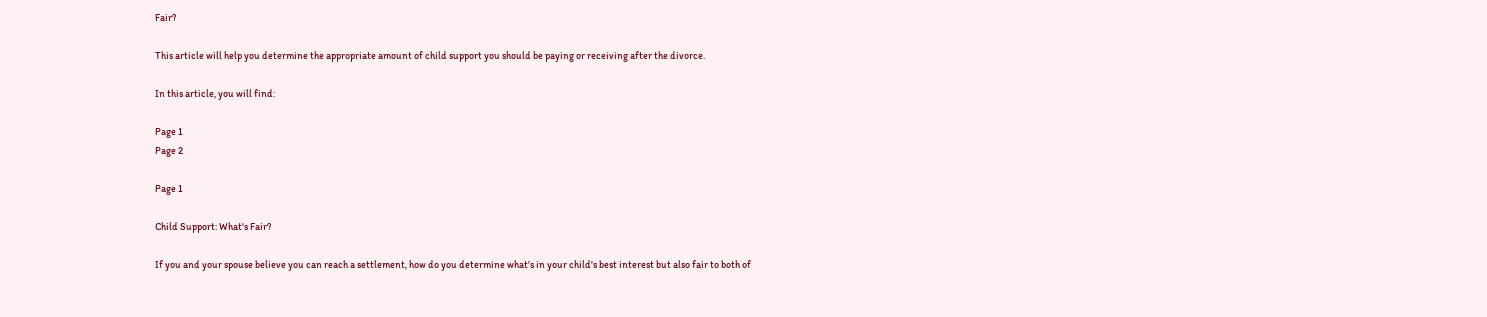Fair?

This article will help you determine the appropriate amount of child support you should be paying or receiving after the divorce.

In this article, you will find:

Page 1
Page 2

Page 1

Child Support: What's Fair?

If you and your spouse believe you can reach a settlement, how do you determine what's in your child's best interest but also fair to both of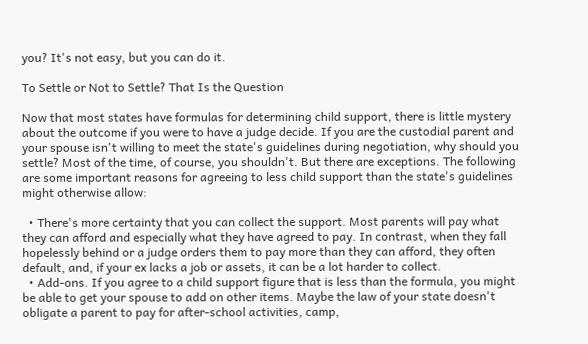you? It's not easy, but you can do it.

To Settle or Not to Settle? That Is the Question

Now that most states have formulas for determining child support, there is little mystery about the outcome if you were to have a judge decide. If you are the custodial parent and your spouse isn't willing to meet the state's guidelines during negotiation, why should you settle? Most of the time, of course, you shouldn't. But there are exceptions. The following are some important reasons for agreeing to less child support than the state's guidelines might otherwise allow:

  • There's more certainty that you can collect the support. Most parents will pay what they can afford and especially what they have agreed to pay. In contrast, when they fall hopelessly behind or a judge orders them to pay more than they can afford, they often default, and, if your ex lacks a job or assets, it can be a lot harder to collect.
  • Add-ons. If you agree to a child support figure that is less than the formula, you might be able to get your spouse to add on other items. Maybe the law of your state doesn't obligate a parent to pay for after-school activities, camp,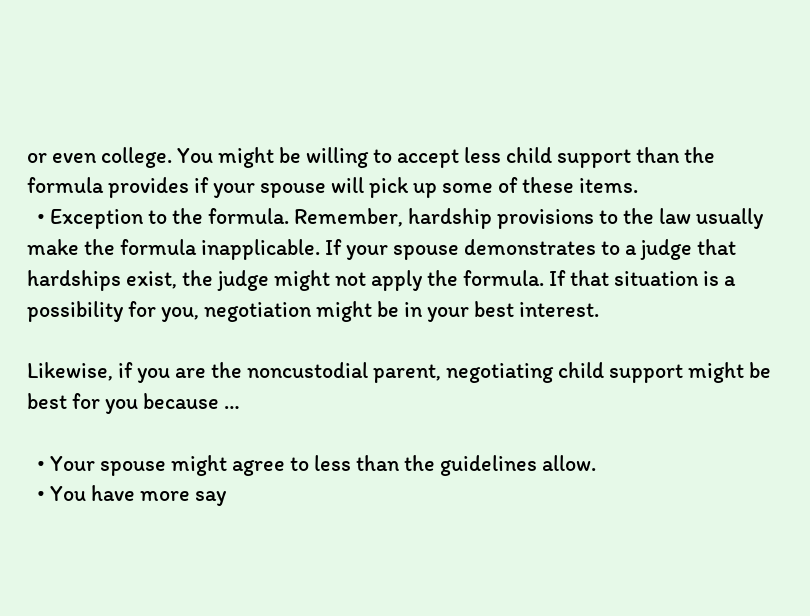or even college. You might be willing to accept less child support than the formula provides if your spouse will pick up some of these items.
  • Exception to the formula. Remember, hardship provisions to the law usually make the formula inapplicable. If your spouse demonstrates to a judge that hardships exist, the judge might not apply the formula. If that situation is a possibility for you, negotiation might be in your best interest.

Likewise, if you are the noncustodial parent, negotiating child support might be best for you because …

  • Your spouse might agree to less than the guidelines allow.
  • You have more say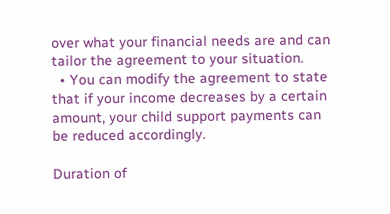over what your financial needs are and can tailor the agreement to your situation.
  • You can modify the agreement to state that if your income decreases by a certain amount, your child support payments can be reduced accordingly.

Duration of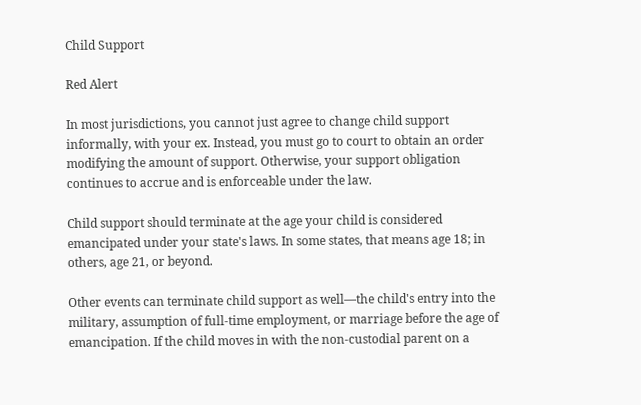Child Support

Red Alert

In most jurisdictions, you cannot just agree to change child support informally, with your ex. Instead, you must go to court to obtain an order modifying the amount of support. Otherwise, your support obligation continues to accrue and is enforceable under the law.

Child support should terminate at the age your child is considered emancipated under your state's laws. In some states, that means age 18; in others, age 21, or beyond.

Other events can terminate child support as well—the child's entry into the military, assumption of full-time employment, or marriage before the age of emancipation. If the child moves in with the non-custodial parent on a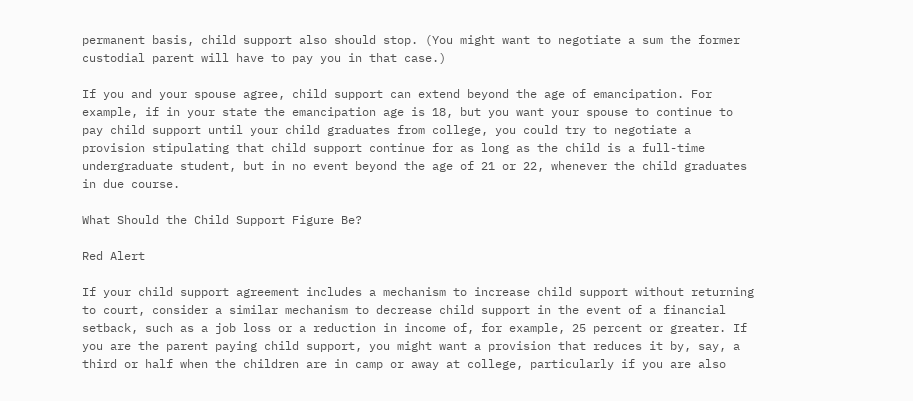permanent basis, child support also should stop. (You might want to negotiate a sum the former custodial parent will have to pay you in that case.)

If you and your spouse agree, child support can extend beyond the age of emancipation. For example, if in your state the emancipation age is 18, but you want your spouse to continue to pay child support until your child graduates from college, you could try to negotiate a provision stipulating that child support continue for as long as the child is a full-time undergraduate student, but in no event beyond the age of 21 or 22, whenever the child graduates in due course.

What Should the Child Support Figure Be?

Red Alert

If your child support agreement includes a mechanism to increase child support without returning to court, consider a similar mechanism to decrease child support in the event of a financial setback, such as a job loss or a reduction in income of, for example, 25 percent or greater. If you are the parent paying child support, you might want a provision that reduces it by, say, a third or half when the children are in camp or away at college, particularly if you are also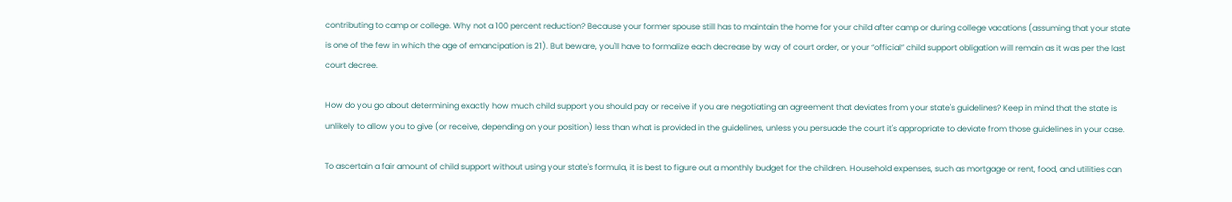contributing to camp or college. Why not a 100 percent reduction? Because your former spouse still has to maintain the home for your child after camp or during college vacations (assuming that your state is one of the few in which the age of emancipation is 21). But beware, you'll have to formalize each decrease by way of court order, or your “official” child support obligation will remain as it was per the last court decree.

How do you go about determining exactly how much child support you should pay or receive if you are negotiating an agreement that deviates from your state's guidelines? Keep in mind that the state is unlikely to allow you to give (or receive, depending on your position) less than what is provided in the guidelines, unless you persuade the court it's appropriate to deviate from those guidelines in your case.

To ascertain a fair amount of child support without using your state's formula, it is best to figure out a monthly budget for the children. Household expenses, such as mortgage or rent, food, and utilities can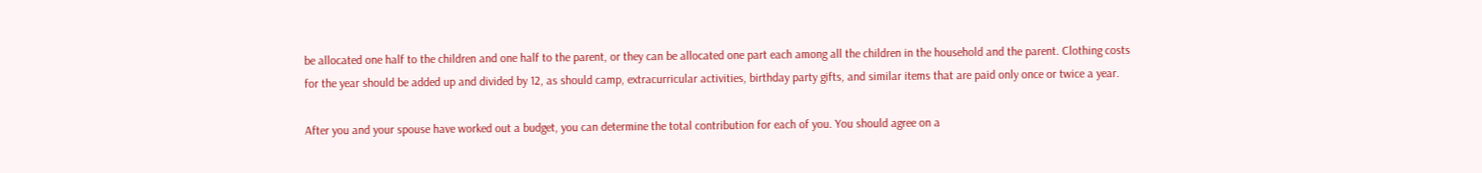be allocated one half to the children and one half to the parent, or they can be allocated one part each among all the children in the household and the parent. Clothing costs for the year should be added up and divided by 12, as should camp, extracurricular activities, birthday party gifts, and similar items that are paid only once or twice a year.

After you and your spouse have worked out a budget, you can determine the total contribution for each of you. You should agree on a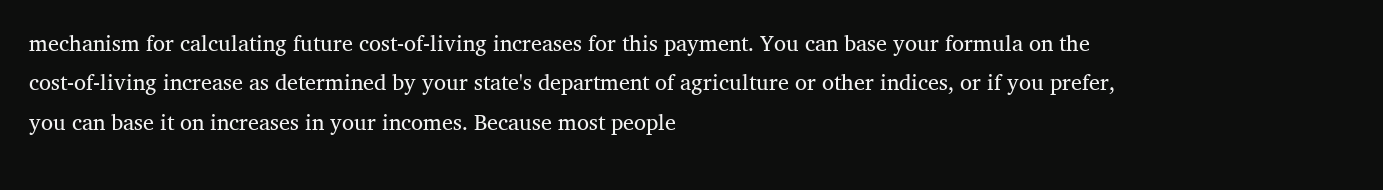mechanism for calculating future cost-of-living increases for this payment. You can base your formula on the cost-of-living increase as determined by your state's department of agriculture or other indices, or if you prefer, you can base it on increases in your incomes. Because most people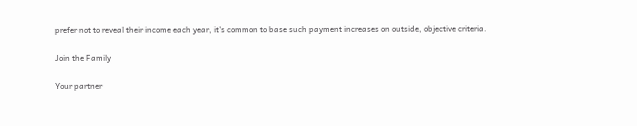prefer not to reveal their income each year, it's common to base such payment increases on outside, objective criteria.

Join the Family

Your partner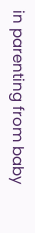in parenting from baby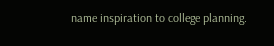name inspiration to college planning.